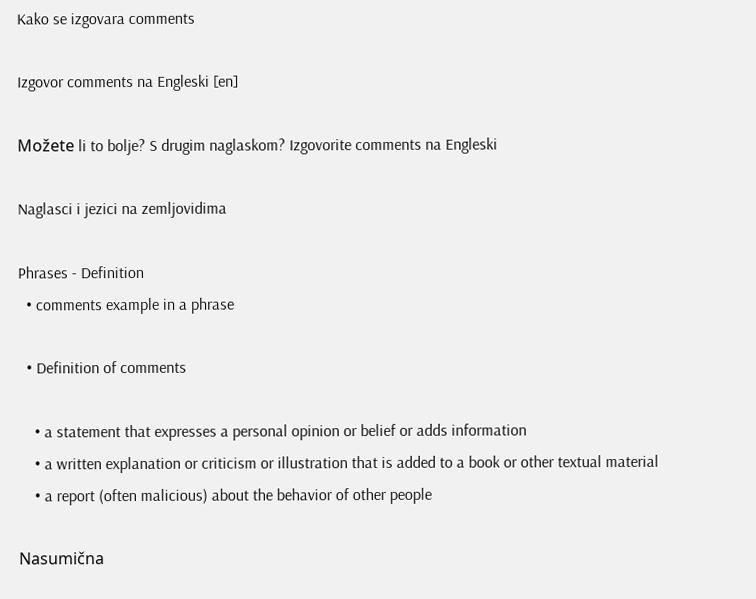Kako se izgovara comments

Izgovor comments na Engleski [en]

Možete li to bolje? S drugim naglaskom? Izgovorite comments na Engleski

Naglasci i jezici na zemljovidima

Phrases - Definition
  • comments example in a phrase

  • Definition of comments

    • a statement that expresses a personal opinion or belief or adds information
    • a written explanation or criticism or illustration that is added to a book or other textual material
    • a report (often malicious) about the behavior of other people

Nasumična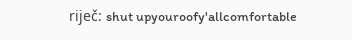riječ: shut upyouroofy'allcomfortable